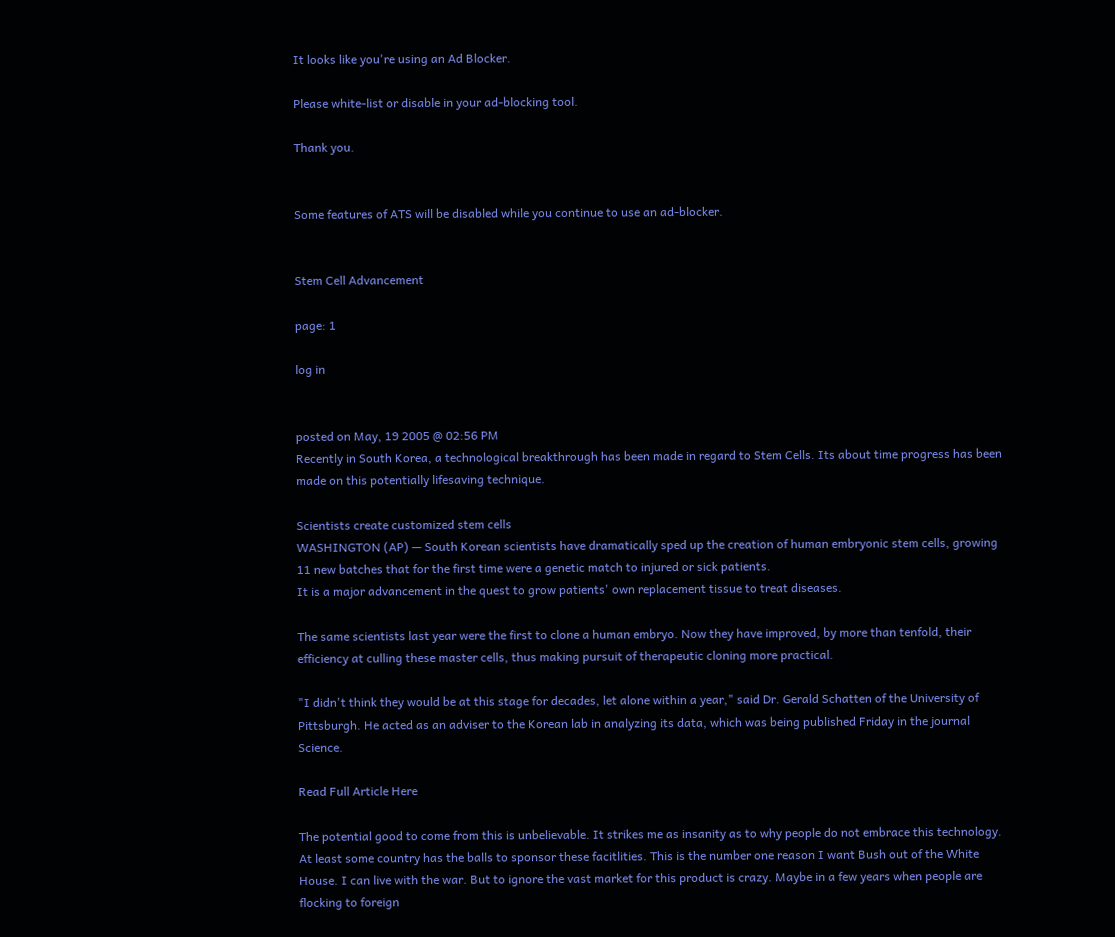It looks like you're using an Ad Blocker.

Please white-list or disable in your ad-blocking tool.

Thank you.


Some features of ATS will be disabled while you continue to use an ad-blocker.


Stem Cell Advancement

page: 1

log in


posted on May, 19 2005 @ 02:56 PM
Recently in South Korea, a technological breakthrough has been made in regard to Stem Cells. Its about time progress has been made on this potentially lifesaving technique.

Scientists create customized stem cells
WASHINGTON (AP) — South Korean scientists have dramatically sped up the creation of human embryonic stem cells, growing 11 new batches that for the first time were a genetic match to injured or sick patients.
It is a major advancement in the quest to grow patients' own replacement tissue to treat diseases.

The same scientists last year were the first to clone a human embryo. Now they have improved, by more than tenfold, their efficiency at culling these master cells, thus making pursuit of therapeutic cloning more practical.

"I didn't think they would be at this stage for decades, let alone within a year," said Dr. Gerald Schatten of the University of Pittsburgh. He acted as an adviser to the Korean lab in analyzing its data, which was being published Friday in the journal Science.

Read Full Article Here

The potential good to come from this is unbelievable. It strikes me as insanity as to why people do not embrace this technology. At least some country has the balls to sponsor these facitlities. This is the number one reason I want Bush out of the White House. I can live with the war. But to ignore the vast market for this product is crazy. Maybe in a few years when people are flocking to foreign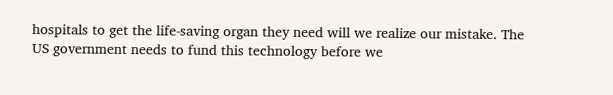hospitals to get the life-saving organ they need will we realize our mistake. The US government needs to fund this technology before we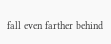fall even farther behind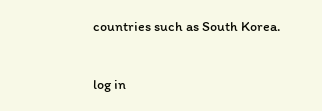countries such as South Korea.


log in